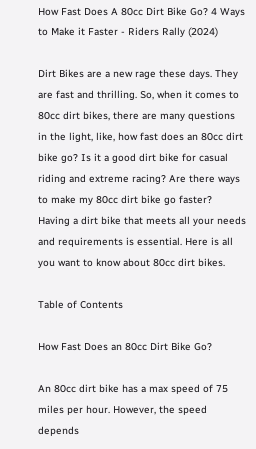How Fast Does A 80cc Dirt Bike Go? 4 Ways to Make it Faster - Riders Rally (2024)

Dirt Bikes are a new rage these days. They are fast and thrilling. So, when it comes to 80cc dirt bikes, there are many questions in the light, like, how fast does an 80cc dirt bike go? Is it a good dirt bike for casual riding and extreme racing? Are there ways to make my 80cc dirt bike go faster? Having a dirt bike that meets all your needs and requirements is essential. Here is all you want to know about 80cc dirt bikes.

Table of Contents

How Fast Does an 80cc Dirt Bike Go?

An 80cc dirt bike has a max speed of 75 miles per hour. However, the speed depends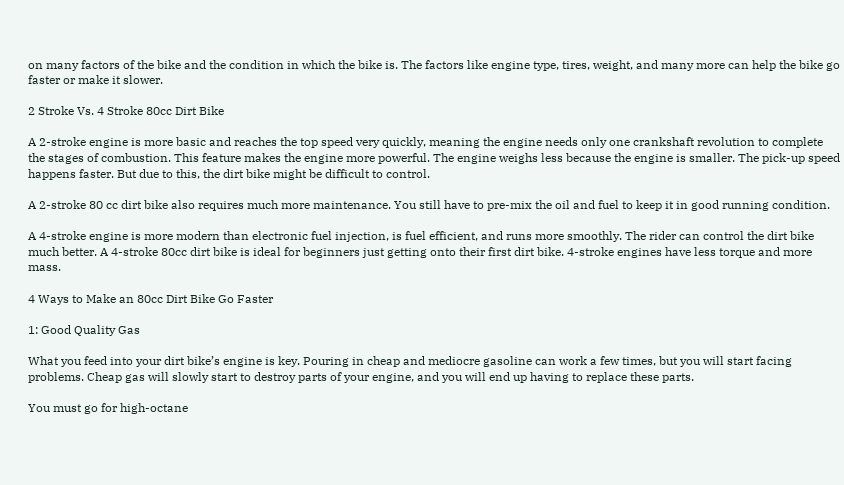on many factors of the bike and the condition in which the bike is. The factors like engine type, tires, weight, and many more can help the bike go faster or make it slower.

2 Stroke Vs. 4 Stroke 80cc Dirt Bike

A 2-stroke engine is more basic and reaches the top speed very quickly, meaning the engine needs only one crankshaft revolution to complete the stages of combustion. This feature makes the engine more powerful. The engine weighs less because the engine is smaller. The pick-up speed happens faster. But due to this, the dirt bike might be difficult to control.

A 2-stroke 80 cc dirt bike also requires much more maintenance. You still have to pre-mix the oil and fuel to keep it in good running condition.

A 4-stroke engine is more modern than electronic fuel injection, is fuel efficient, and runs more smoothly. The rider can control the dirt bike much better. A 4-stroke 80cc dirt bike is ideal for beginners just getting onto their first dirt bike. 4-stroke engines have less torque and more mass.

4 Ways to Make an 80cc Dirt Bike Go Faster

1: Good Quality Gas

What you feed into your dirt bike’s engine is key. Pouring in cheap and mediocre gasoline can work a few times, but you will start facing problems. Cheap gas will slowly start to destroy parts of your engine, and you will end up having to replace these parts.

You must go for high-octane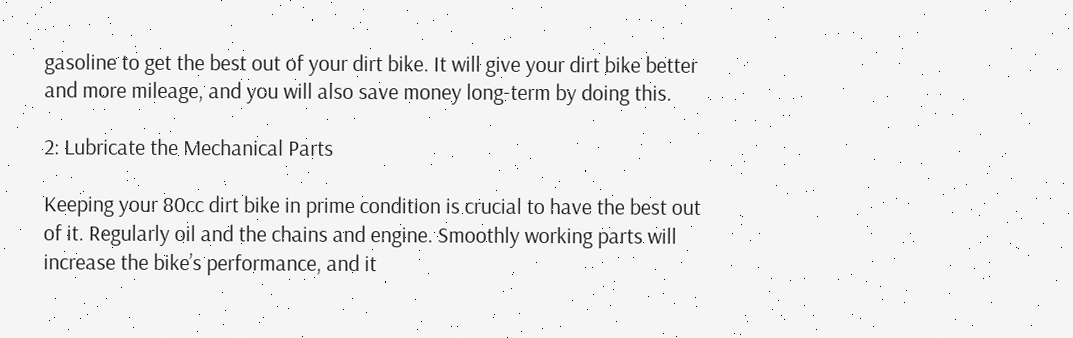gasoline to get the best out of your dirt bike. It will give your dirt bike better and more mileage, and you will also save money long-term by doing this.

2: Lubricate the Mechanical Parts

Keeping your 80cc dirt bike in prime condition is crucial to have the best out of it. Regularly oil and the chains and engine. Smoothly working parts will increase the bike’s performance, and it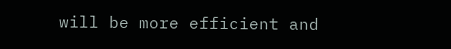will be more efficient and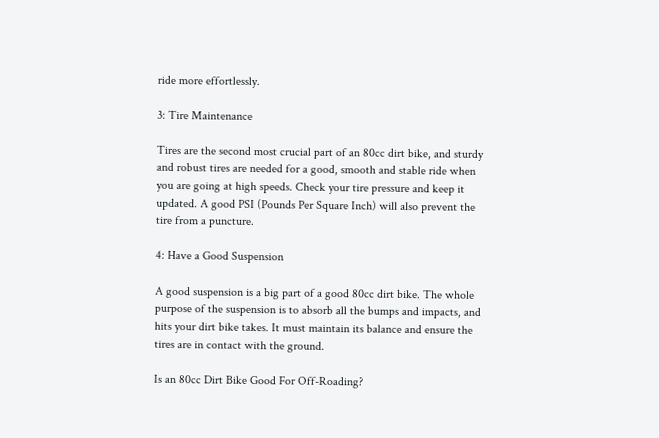ride more effortlessly.

3: Tire Maintenance

Tires are the second most crucial part of an 80cc dirt bike, and sturdy and robust tires are needed for a good, smooth and stable ride when you are going at high speeds. Check your tire pressure and keep it updated. A good PSI (Pounds Per Square Inch) will also prevent the tire from a puncture.

4: Have a Good Suspension

A good suspension is a big part of a good 80cc dirt bike. The whole purpose of the suspension is to absorb all the bumps and impacts, and hits your dirt bike takes. It must maintain its balance and ensure the tires are in contact with the ground.

Is an 80cc Dirt Bike Good For Off-Roading?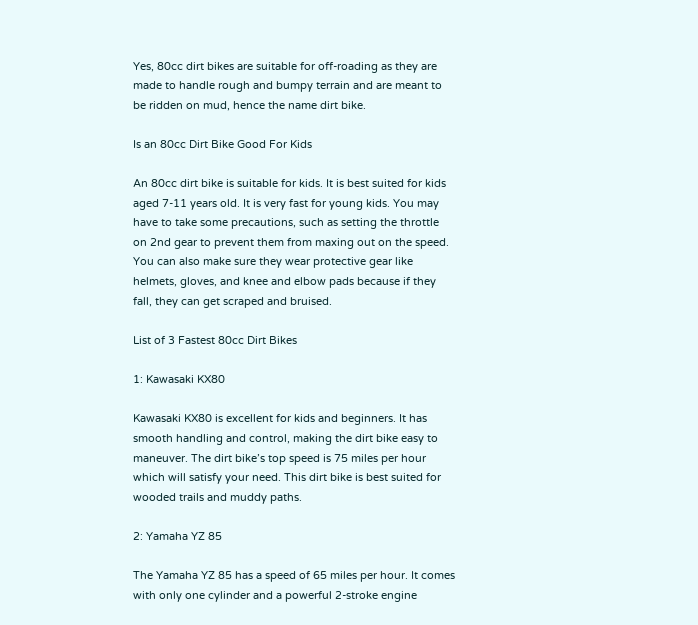Yes, 80cc dirt bikes are suitable for off-roading as they are made to handle rough and bumpy terrain and are meant to be ridden on mud, hence the name dirt bike.

Is an 80cc Dirt Bike Good For Kids

An 80cc dirt bike is suitable for kids. It is best suited for kids aged 7-11 years old. It is very fast for young kids. You may have to take some precautions, such as setting the throttle on 2nd gear to prevent them from maxing out on the speed. You can also make sure they wear protective gear like helmets, gloves, and knee and elbow pads because if they fall, they can get scraped and bruised.

List of 3 Fastest 80cc Dirt Bikes

1: Kawasaki KX80

Kawasaki KX80 is excellent for kids and beginners. It has smooth handling and control, making the dirt bike easy to maneuver. The dirt bike’s top speed is 75 miles per hour which will satisfy your need. This dirt bike is best suited for wooded trails and muddy paths.

2: Yamaha YZ 85

The Yamaha YZ 85 has a speed of 65 miles per hour. It comes with only one cylinder and a powerful 2-stroke engine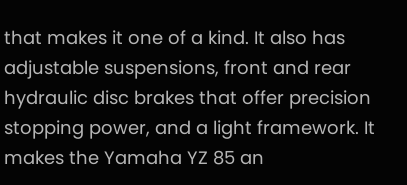that makes it one of a kind. It also has adjustable suspensions, front and rear hydraulic disc brakes that offer precision stopping power, and a light framework. It makes the Yamaha YZ 85 an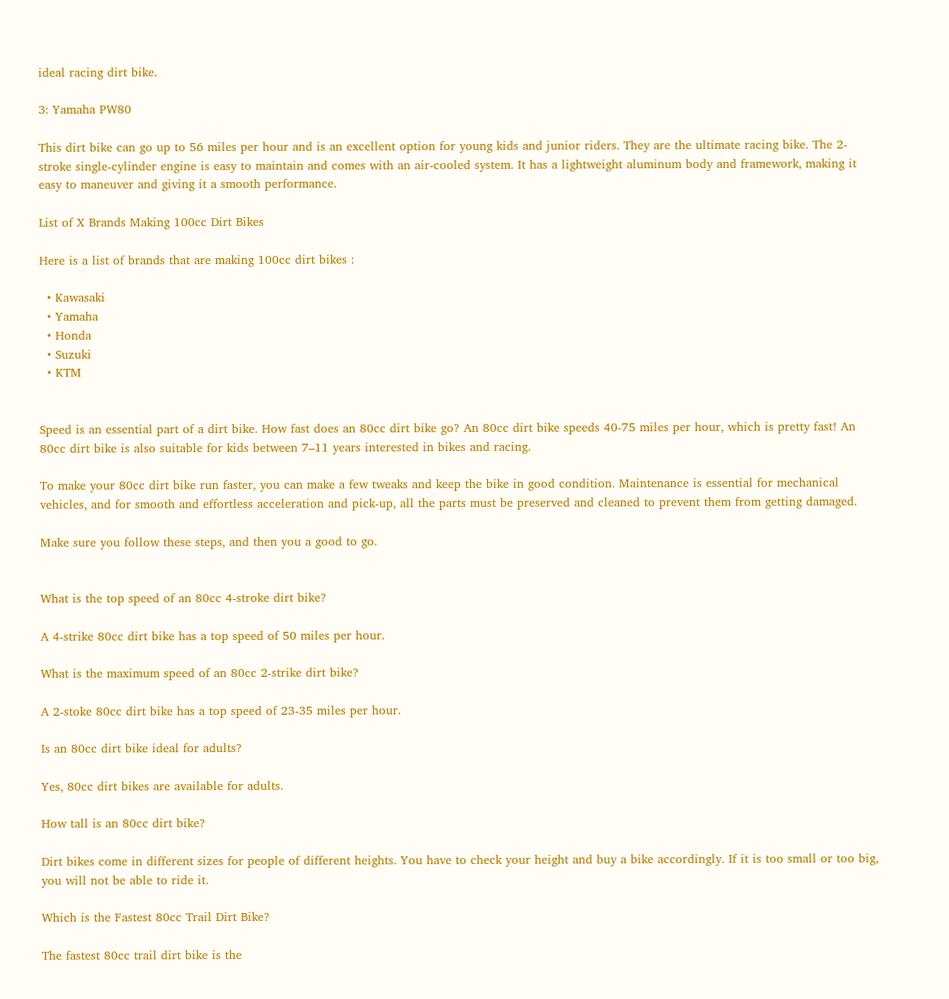ideal racing dirt bike.

3: Yamaha PW80

This dirt bike can go up to 56 miles per hour and is an excellent option for young kids and junior riders. They are the ultimate racing bike. The 2-stroke single-cylinder engine is easy to maintain and comes with an air-cooled system. It has a lightweight aluminum body and framework, making it easy to maneuver and giving it a smooth performance.

List of X Brands Making 100cc Dirt Bikes

Here is a list of brands that are making 100cc dirt bikes :

  • Kawasaki
  • Yamaha
  • Honda
  • Suzuki
  • KTM


Speed is an essential part of a dirt bike. How fast does an 80cc dirt bike go? An 80cc dirt bike speeds 40-75 miles per hour, which is pretty fast! An 80cc dirt bike is also suitable for kids between 7–11 years interested in bikes and racing.

To make your 80cc dirt bike run faster, you can make a few tweaks and keep the bike in good condition. Maintenance is essential for mechanical vehicles, and for smooth and effortless acceleration and pick-up, all the parts must be preserved and cleaned to prevent them from getting damaged.

Make sure you follow these steps, and then you a good to go.


What is the top speed of an 80cc 4-stroke dirt bike?

A 4-strike 80cc dirt bike has a top speed of 50 miles per hour.

What is the maximum speed of an 80cc 2-strike dirt bike?

A 2-stoke 80cc dirt bike has a top speed of 23-35 miles per hour.

Is an 80cc dirt bike ideal for adults?

Yes, 80cc dirt bikes are available for adults.

How tall is an 80cc dirt bike?

Dirt bikes come in different sizes for people of different heights. You have to check your height and buy a bike accordingly. If it is too small or too big, you will not be able to ride it.

Which is the Fastest 80cc Trail Dirt Bike?

The fastest 80cc trail dirt bike is the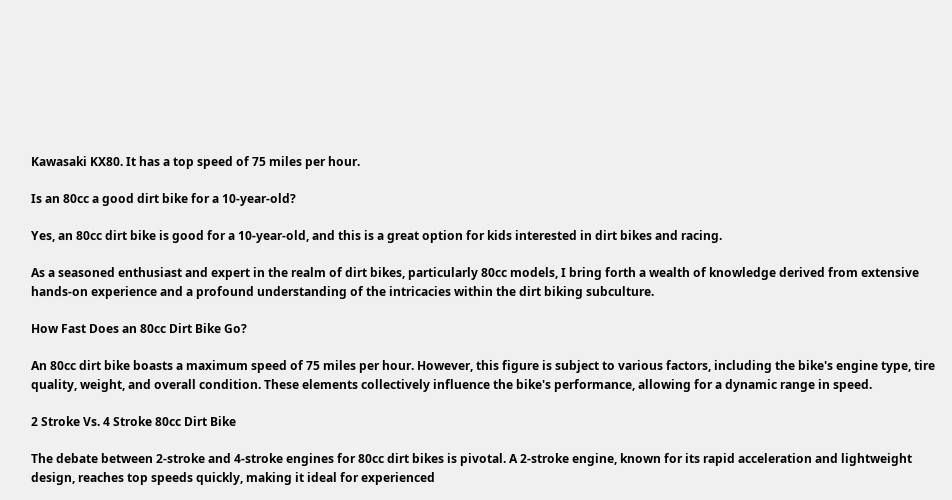Kawasaki KX80. It has a top speed of 75 miles per hour.

Is an 80cc a good dirt bike for a 10-year-old?

Yes, an 80cc dirt bike is good for a 10-year-old, and this is a great option for kids interested in dirt bikes and racing.

As a seasoned enthusiast and expert in the realm of dirt bikes, particularly 80cc models, I bring forth a wealth of knowledge derived from extensive hands-on experience and a profound understanding of the intricacies within the dirt biking subculture.

How Fast Does an 80cc Dirt Bike Go?

An 80cc dirt bike boasts a maximum speed of 75 miles per hour. However, this figure is subject to various factors, including the bike's engine type, tire quality, weight, and overall condition. These elements collectively influence the bike's performance, allowing for a dynamic range in speed.

2 Stroke Vs. 4 Stroke 80cc Dirt Bike

The debate between 2-stroke and 4-stroke engines for 80cc dirt bikes is pivotal. A 2-stroke engine, known for its rapid acceleration and lightweight design, reaches top speeds quickly, making it ideal for experienced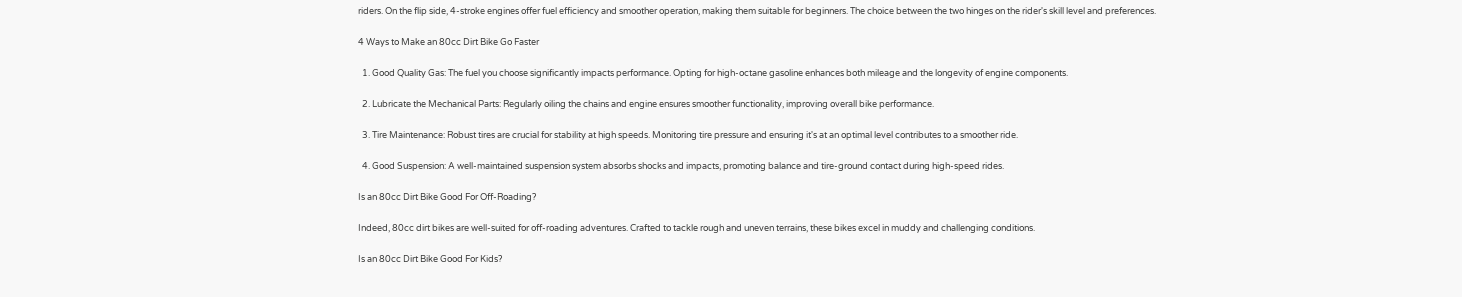riders. On the flip side, 4-stroke engines offer fuel efficiency and smoother operation, making them suitable for beginners. The choice between the two hinges on the rider's skill level and preferences.

4 Ways to Make an 80cc Dirt Bike Go Faster

  1. Good Quality Gas: The fuel you choose significantly impacts performance. Opting for high-octane gasoline enhances both mileage and the longevity of engine components.

  2. Lubricate the Mechanical Parts: Regularly oiling the chains and engine ensures smoother functionality, improving overall bike performance.

  3. Tire Maintenance: Robust tires are crucial for stability at high speeds. Monitoring tire pressure and ensuring it's at an optimal level contributes to a smoother ride.

  4. Good Suspension: A well-maintained suspension system absorbs shocks and impacts, promoting balance and tire-ground contact during high-speed rides.

Is an 80cc Dirt Bike Good For Off-Roading?

Indeed, 80cc dirt bikes are well-suited for off-roading adventures. Crafted to tackle rough and uneven terrains, these bikes excel in muddy and challenging conditions.

Is an 80cc Dirt Bike Good For Kids?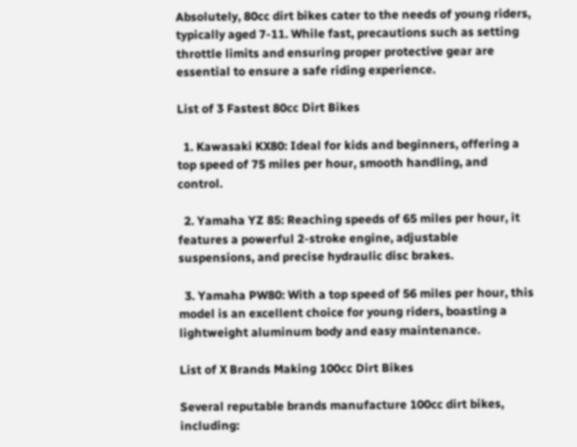Absolutely, 80cc dirt bikes cater to the needs of young riders, typically aged 7-11. While fast, precautions such as setting throttle limits and ensuring proper protective gear are essential to ensure a safe riding experience.

List of 3 Fastest 80cc Dirt Bikes

  1. Kawasaki KX80: Ideal for kids and beginners, offering a top speed of 75 miles per hour, smooth handling, and control.

  2. Yamaha YZ 85: Reaching speeds of 65 miles per hour, it features a powerful 2-stroke engine, adjustable suspensions, and precise hydraulic disc brakes.

  3. Yamaha PW80: With a top speed of 56 miles per hour, this model is an excellent choice for young riders, boasting a lightweight aluminum body and easy maintenance.

List of X Brands Making 100cc Dirt Bikes

Several reputable brands manufacture 100cc dirt bikes, including: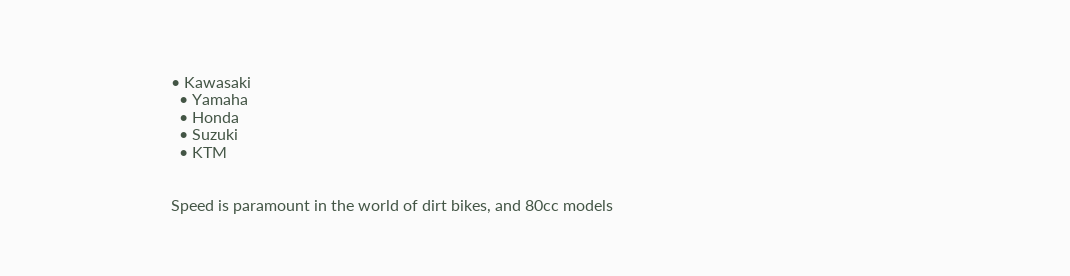• Kawasaki
  • Yamaha
  • Honda
  • Suzuki
  • KTM


Speed is paramount in the world of dirt bikes, and 80cc models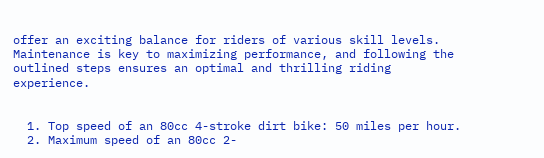offer an exciting balance for riders of various skill levels. Maintenance is key to maximizing performance, and following the outlined steps ensures an optimal and thrilling riding experience.


  1. Top speed of an 80cc 4-stroke dirt bike: 50 miles per hour.
  2. Maximum speed of an 80cc 2-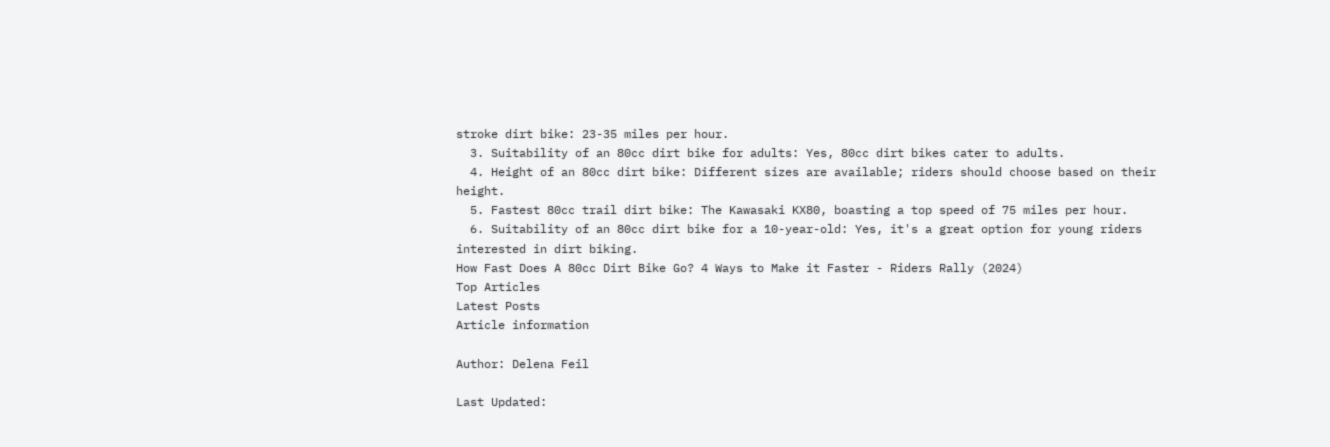stroke dirt bike: 23-35 miles per hour.
  3. Suitability of an 80cc dirt bike for adults: Yes, 80cc dirt bikes cater to adults.
  4. Height of an 80cc dirt bike: Different sizes are available; riders should choose based on their height.
  5. Fastest 80cc trail dirt bike: The Kawasaki KX80, boasting a top speed of 75 miles per hour.
  6. Suitability of an 80cc dirt bike for a 10-year-old: Yes, it's a great option for young riders interested in dirt biking.
How Fast Does A 80cc Dirt Bike Go? 4 Ways to Make it Faster - Riders Rally (2024)
Top Articles
Latest Posts
Article information

Author: Delena Feil

Last Updated: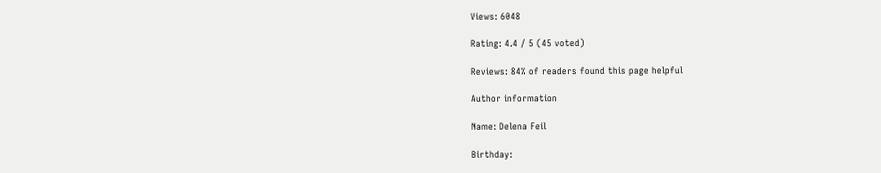Views: 6048

Rating: 4.4 / 5 (45 voted)

Reviews: 84% of readers found this page helpful

Author information

Name: Delena Feil

Birthday: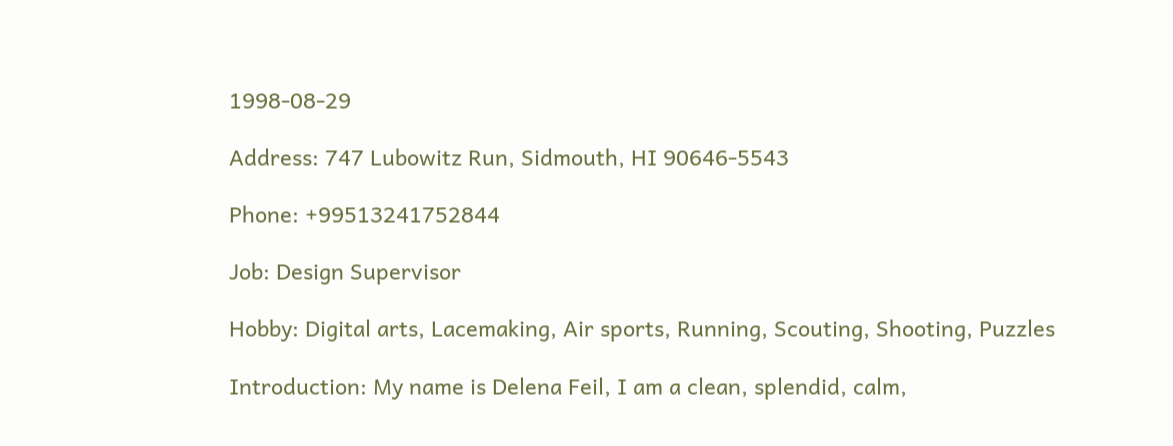1998-08-29

Address: 747 Lubowitz Run, Sidmouth, HI 90646-5543

Phone: +99513241752844

Job: Design Supervisor

Hobby: Digital arts, Lacemaking, Air sports, Running, Scouting, Shooting, Puzzles

Introduction: My name is Delena Feil, I am a clean, splendid, calm,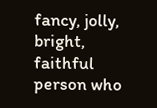fancy, jolly, bright, faithful person who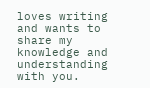loves writing and wants to share my knowledge and understanding with you.